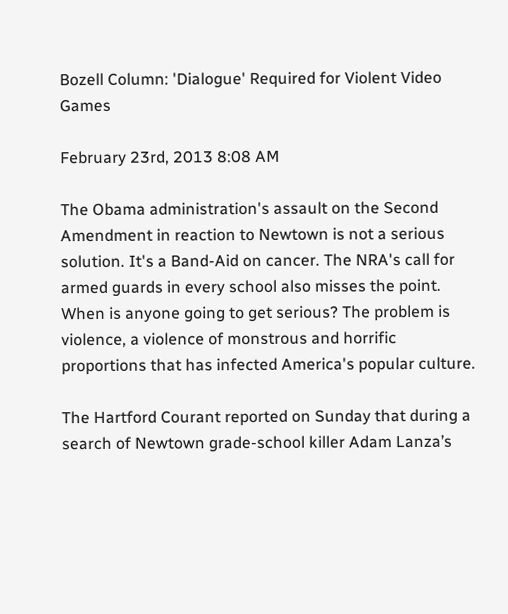Bozell Column: 'Dialogue' Required for Violent Video Games

February 23rd, 2013 8:08 AM

The Obama administration's assault on the Second Amendment in reaction to Newtown is not a serious solution. It's a Band-Aid on cancer. The NRA's call for armed guards in every school also misses the point. When is anyone going to get serious? The problem is violence, a violence of monstrous and horrific proportions that has infected America's popular culture.

The Hartford Courant reported on Sunday that during a search of Newtown grade-school killer Adam Lanza’s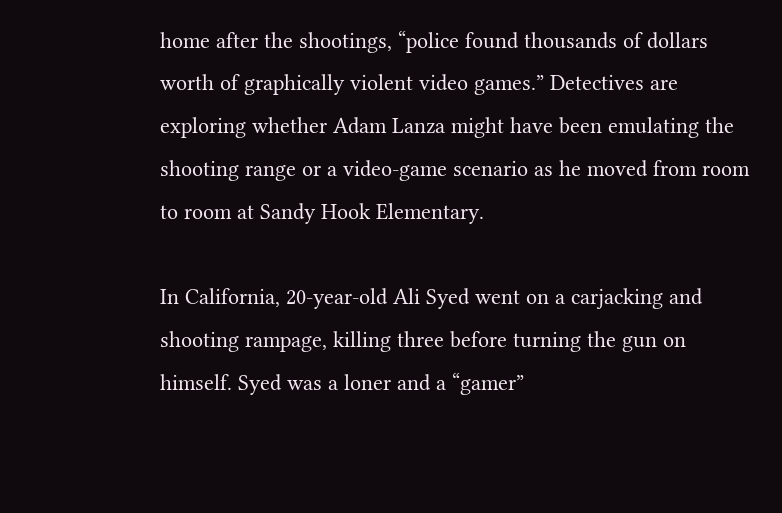home after the shootings, “police found thousands of dollars worth of graphically violent video games.” Detectives are exploring whether Adam Lanza might have been emulating the shooting range or a video-game scenario as he moved from room to room at Sandy Hook Elementary.

In California, 20-year-old Ali Syed went on a carjacking and shooting rampage, killing three before turning the gun on himself. Syed was a loner and a “gamer”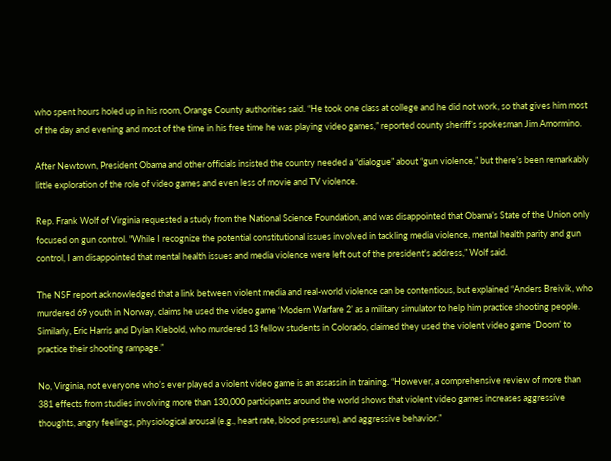who spent hours holed up in his room, Orange County authorities said. “He took one class at college and he did not work, so that gives him most of the day and evening and most of the time in his free time he was playing video games,” reported county sheriff’s spokesman Jim Amormino.

After Newtown, President Obama and other officials insisted the country needed a “dialogue” about “gun violence,” but there’s been remarkably little exploration of the role of video games and even less of movie and TV violence.

Rep. Frank Wolf of Virginia requested a study from the National Science Foundation, and was disappointed that Obama’s State of the Union only focused on gun control. "While I recognize the potential constitutional issues involved in tackling media violence, mental health parity and gun control, I am disappointed that mental health issues and media violence were left out of the president's address,” Wolf said.

The NSF report acknowledged that a link between violent media and real-world violence can be contentious, but explained “Anders Breivik, who murdered 69 youth in Norway, claims he used the video game ‘Modern Warfare 2’ as a military simulator to help him practice shooting people. Similarly, Eric Harris and Dylan Klebold, who murdered 13 fellow students in Colorado, claimed they used the violent video game ‘Doom’ to practice their shooting rampage.”

No, Virginia, not everyone who’s ever played a violent video game is an assassin in training. “However, a comprehensive review of more than 381 effects from studies involving more than 130,000 participants around the world shows that violent video games increases aggressive thoughts, angry feelings, physiological arousal (e.g., heart rate, blood pressure), and aggressive behavior.”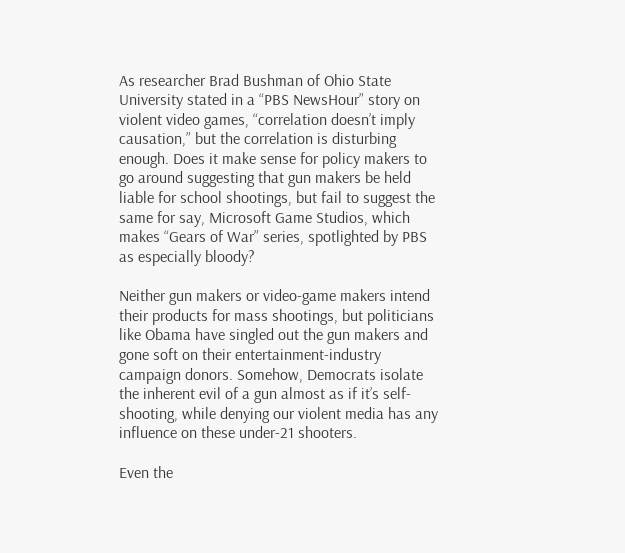As researcher Brad Bushman of Ohio State University stated in a “PBS NewsHour” story on violent video games, “correlation doesn’t imply causation,” but the correlation is disturbing enough. Does it make sense for policy makers to go around suggesting that gun makers be held liable for school shootings, but fail to suggest the same for say, Microsoft Game Studios, which makes “Gears of War” series, spotlighted by PBS as especially bloody?

Neither gun makers or video-game makers intend their products for mass shootings, but politicians like Obama have singled out the gun makers and gone soft on their entertainment-industry campaign donors. Somehow, Democrats isolate the inherent evil of a gun almost as if it’s self-shooting, while denying our violent media has any influence on these under-21 shooters.

Even the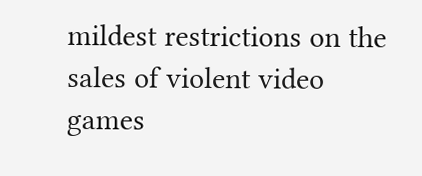mildest restrictions on the sales of violent video games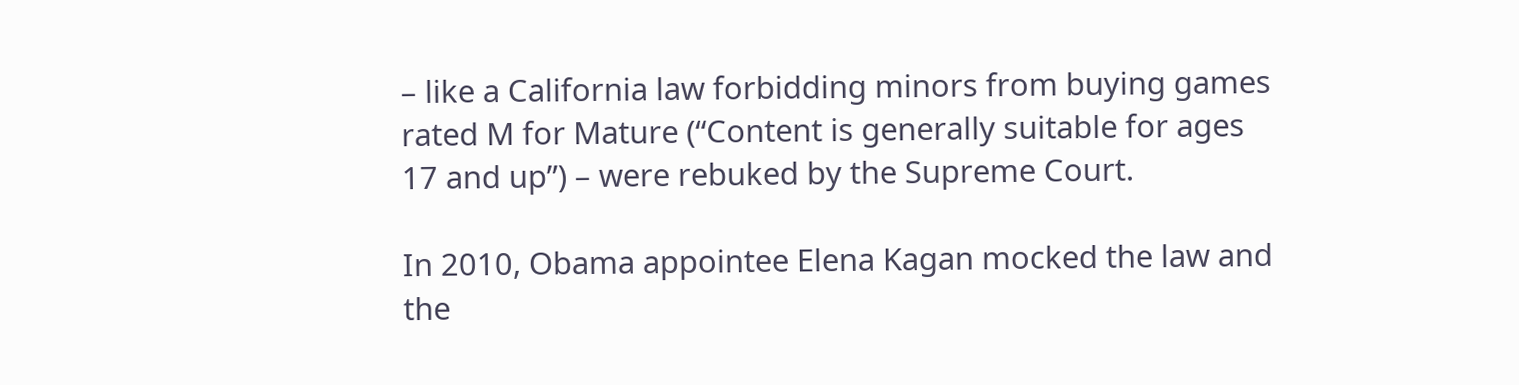– like a California law forbidding minors from buying games rated M for Mature (“Content is generally suitable for ages 17 and up”) – were rebuked by the Supreme Court.

In 2010, Obama appointee Elena Kagan mocked the law and the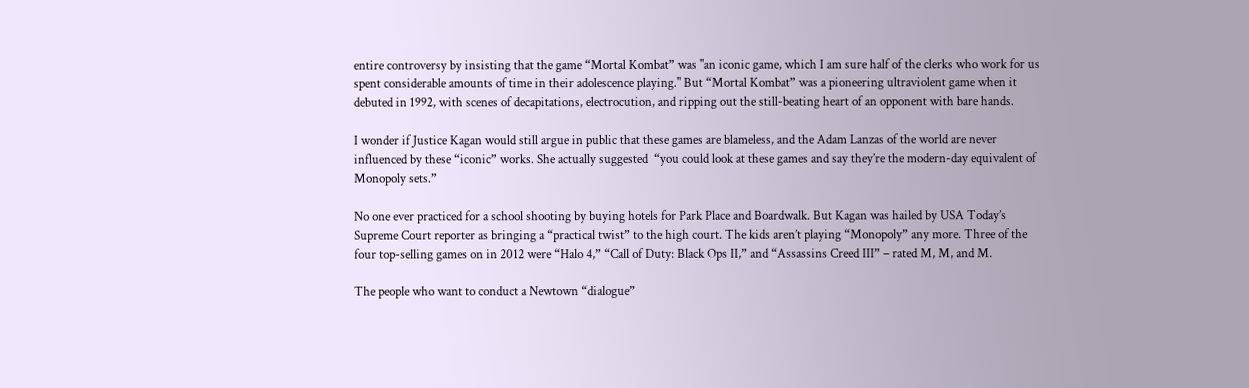entire controversy by insisting that the game “Mortal Kombat” was "an iconic game, which I am sure half of the clerks who work for us spent considerable amounts of time in their adolescence playing." But “Mortal Kombat” was a pioneering ultraviolent game when it debuted in 1992, with scenes of decapitations, electrocution, and ripping out the still-beating heart of an opponent with bare hands.

I wonder if Justice Kagan would still argue in public that these games are blameless, and the Adam Lanzas of the world are never influenced by these “iconic” works. She actually suggested  “you could look at these games and say they’re the modern-day equivalent of Monopoly sets.”

No one ever practiced for a school shooting by buying hotels for Park Place and Boardwalk. But Kagan was hailed by USA Today’s Supreme Court reporter as bringing a “practical twist” to the high court. The kids aren’t playing “Monopoly” any more. Three of the four top-selling games on in 2012 were “Halo 4,” “Call of Duty: Black Ops II,” and “Assassins Creed III” – rated M, M, and M.

The people who want to conduct a Newtown “dialogue”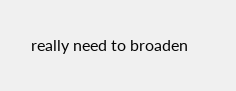really need to broaden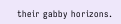their gabby horizons.